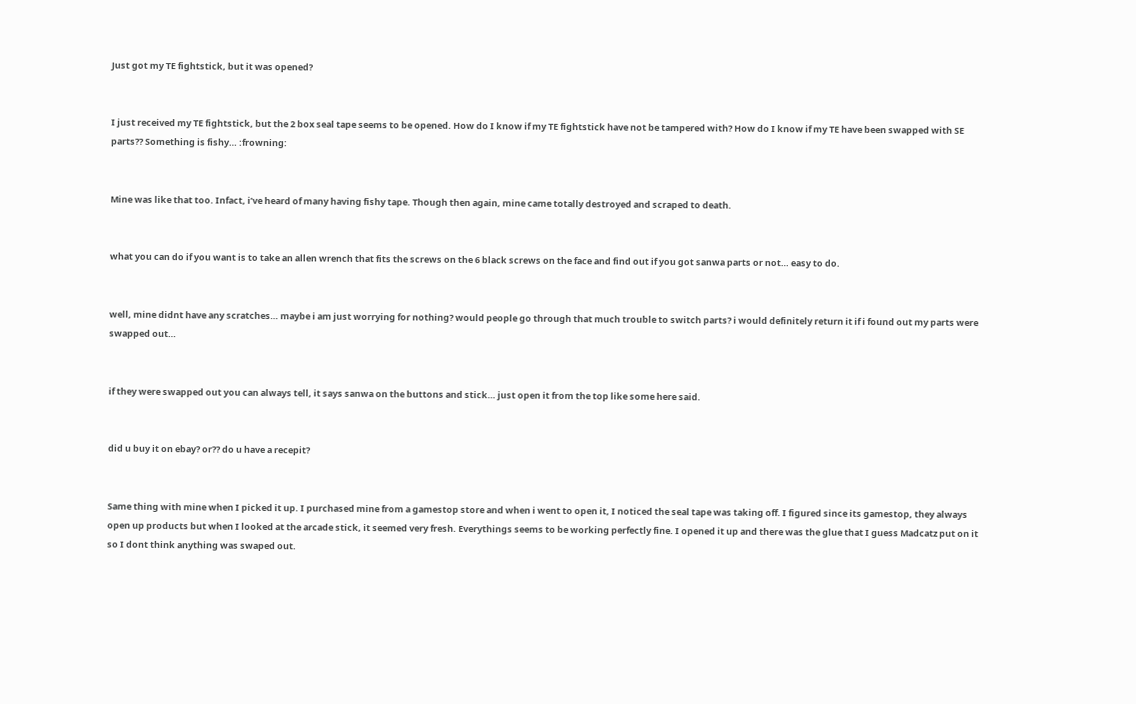Just got my TE fightstick, but it was opened?


I just received my TE fightstick, but the 2 box seal tape seems to be opened. How do I know if my TE fightstick have not be tampered with? How do I know if my TE have been swapped with SE parts?? Something is fishy… :frowning:


Mine was like that too. Infact, i’ve heard of many having fishy tape. Though then again, mine came totally destroyed and scraped to death.


what you can do if you want is to take an allen wrench that fits the screws on the 6 black screws on the face and find out if you got sanwa parts or not… easy to do.


well, mine didnt have any scratches… maybe i am just worrying for nothing? would people go through that much trouble to switch parts? i would definitely return it if i found out my parts were swapped out…


if they were swapped out you can always tell, it says sanwa on the buttons and stick… just open it from the top like some here said.


did u buy it on ebay? or?? do u have a recepit?


Same thing with mine when I picked it up. I purchased mine from a gamestop store and when i went to open it, I noticed the seal tape was taking off. I figured since its gamestop, they always open up products but when I looked at the arcade stick, it seemed very fresh. Everythings seems to be working perfectly fine. I opened it up and there was the glue that I guess Madcatz put on it so I dont think anything was swaped out.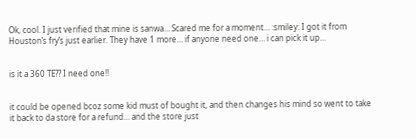Ok, cool. I just verified that mine is sanwa… Scared me for a moment… :smiley: I got it from Houston’s fry’s just earlier. They have 1 more… if anyone need one… i can pick it up…


is it a 360 TE?? I need one!!


it could be opened bcoz some kid must of bought it, and then changes his mind so went to take it back to da store for a refund… and the store just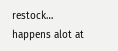restock… happens alot at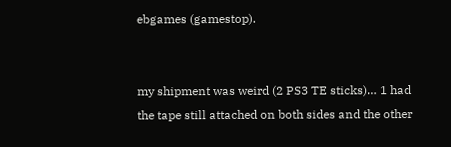ebgames (gamestop).


my shipment was weird (2 PS3 TE sticks)… 1 had the tape still attached on both sides and the other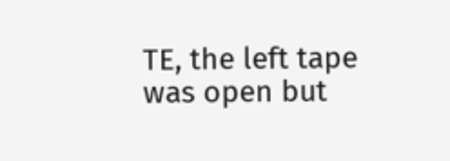TE, the left tape was open but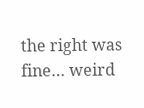the right was fine… weird